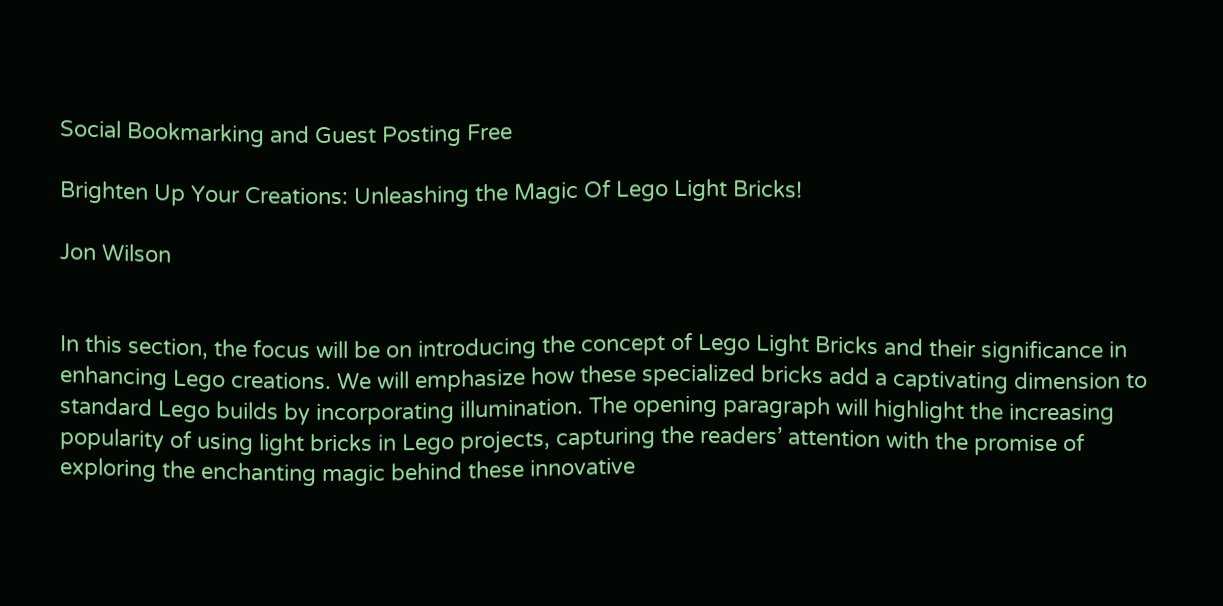Social Bookmarking and Guest Posting Free

Brighten Up Your Creations: Unleashing the Magic Of Lego Light Bricks!

Jon Wilson


In this section, the focus will be on introducing the concept of Lego Light Bricks and their significance in enhancing Lego creations. We will emphasize how these specialized bricks add a captivating dimension to standard Lego builds by incorporating illumination. The opening paragraph will highlight the increasing popularity of using light bricks in Lego projects, capturing the readers’ attention with the promise of exploring the enchanting magic behind these innovative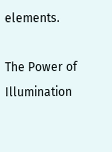elements.

The Power of Illumination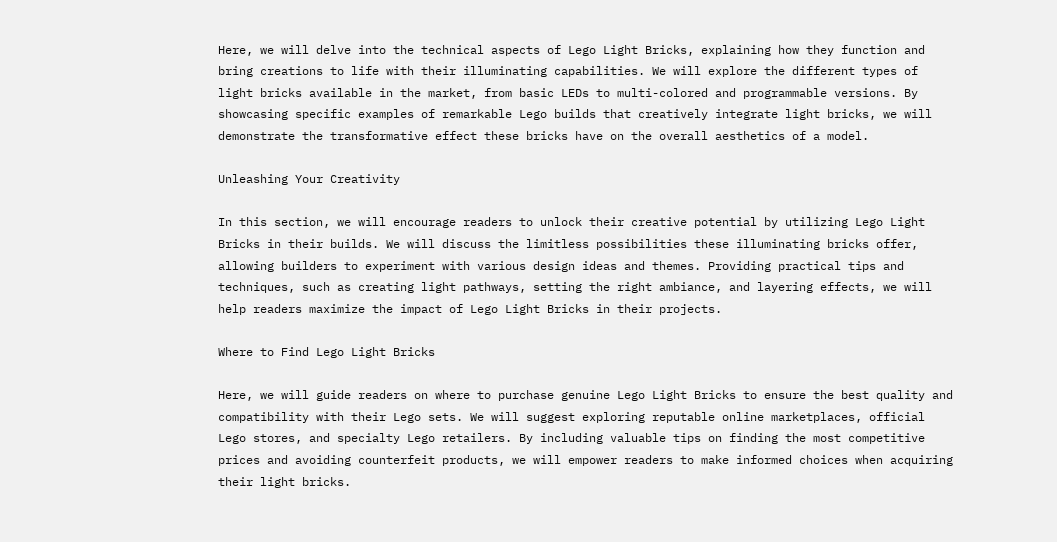Here, we will delve into the technical aspects of Lego Light Bricks, explaining how they function and bring creations to life with their illuminating capabilities. We will explore the different types of light bricks available in the market, from basic LEDs to multi-colored and programmable versions. By showcasing specific examples of remarkable Lego builds that creatively integrate light bricks, we will demonstrate the transformative effect these bricks have on the overall aesthetics of a model.

Unleashing Your Creativity

In this section, we will encourage readers to unlock their creative potential by utilizing Lego Light Bricks in their builds. We will discuss the limitless possibilities these illuminating bricks offer, allowing builders to experiment with various design ideas and themes. Providing practical tips and techniques, such as creating light pathways, setting the right ambiance, and layering effects, we will help readers maximize the impact of Lego Light Bricks in their projects.

Where to Find Lego Light Bricks

Here, we will guide readers on where to purchase genuine Lego Light Bricks to ensure the best quality and compatibility with their Lego sets. We will suggest exploring reputable online marketplaces, official Lego stores, and specialty Lego retailers. By including valuable tips on finding the most competitive prices and avoiding counterfeit products, we will empower readers to make informed choices when acquiring their light bricks.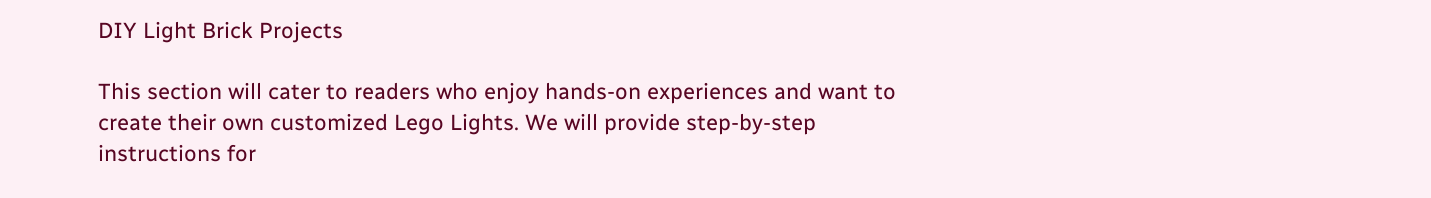DIY Light Brick Projects

This section will cater to readers who enjoy hands-on experiences and want to create their own customized Lego Lights. We will provide step-by-step instructions for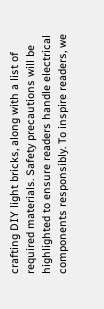crafting DIY light bricks, along with a list of required materials. Safety precautions will be highlighted to ensure readers handle electrical components responsibly. To inspire readers, we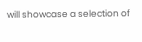will showcase a selection of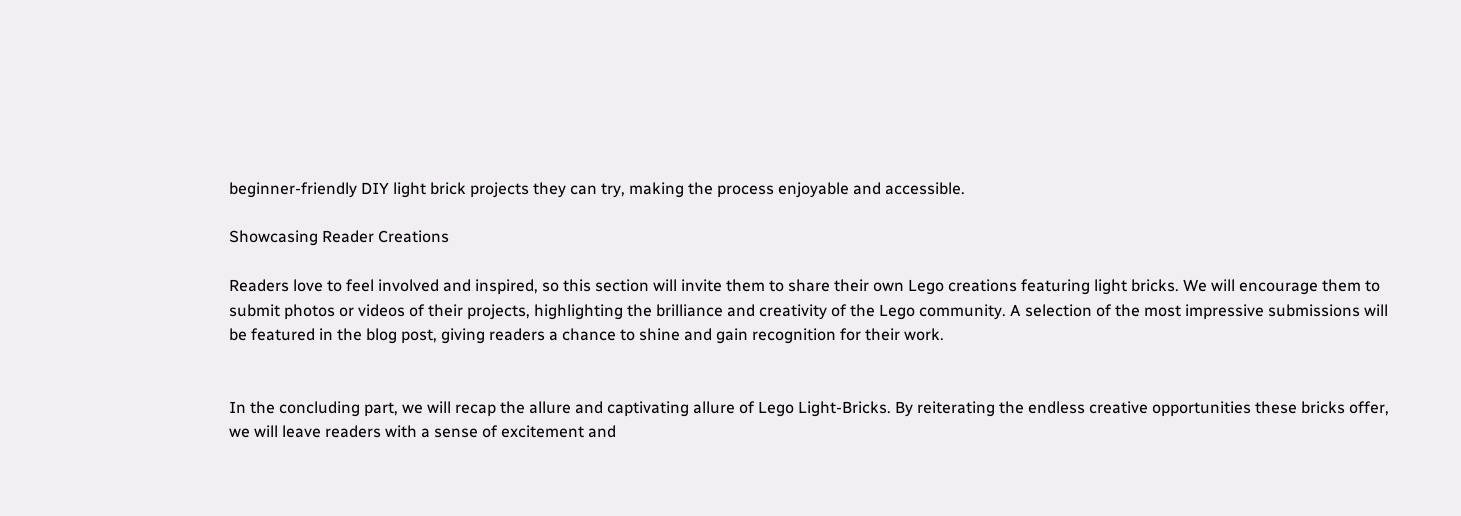beginner-friendly DIY light brick projects they can try, making the process enjoyable and accessible.

Showcasing Reader Creations

Readers love to feel involved and inspired, so this section will invite them to share their own Lego creations featuring light bricks. We will encourage them to submit photos or videos of their projects, highlighting the brilliance and creativity of the Lego community. A selection of the most impressive submissions will be featured in the blog post, giving readers a chance to shine and gain recognition for their work.


In the concluding part, we will recap the allure and captivating allure of Lego Light-Bricks. By reiterating the endless creative opportunities these bricks offer, we will leave readers with a sense of excitement and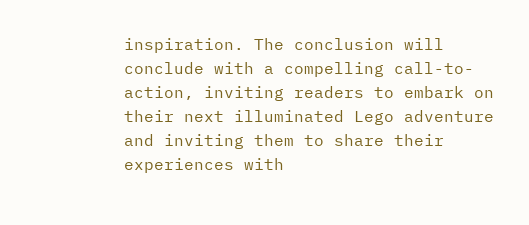inspiration. The conclusion will conclude with a compelling call-to-action, inviting readers to embark on their next illuminated Lego adventure and inviting them to share their experiences with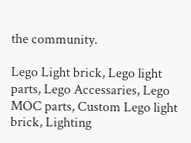the community.

Lego Light brick, Lego light parts, Lego Accessaries, Lego MOC parts, Custom Lego light brick, Lighting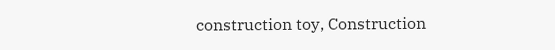construction toy, Construction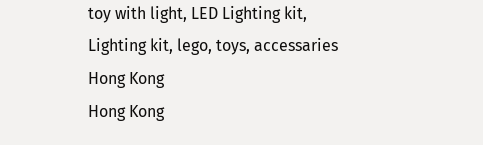toy with light, LED Lighting kit, Lighting kit, lego, toys, accessaries
Hong Kong
Hong Kong